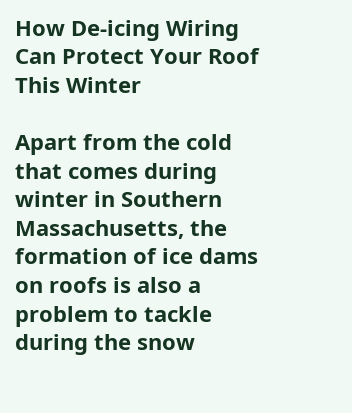How De-icing Wiring Can Protect Your Roof This Winter

Apart from the cold that comes during winter in Southern Massachusetts, the formation of ice dams on roofs is also a problem to tackle during the snow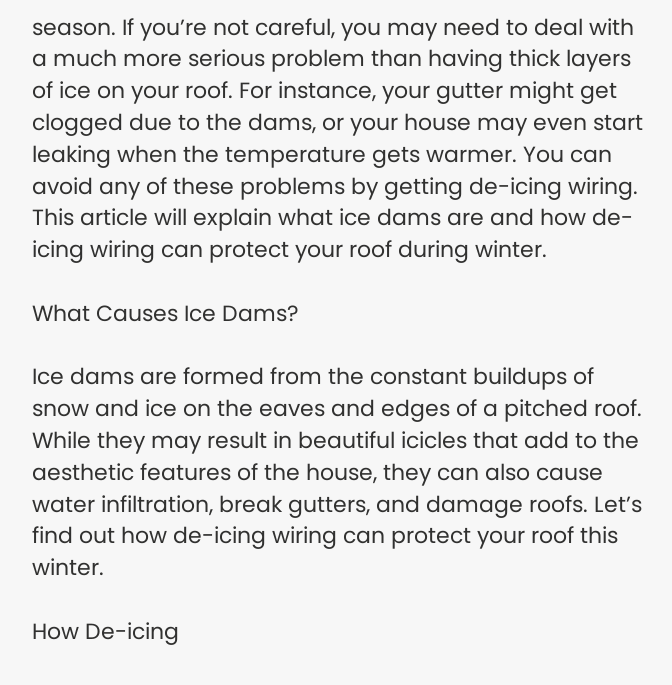season. If you’re not careful, you may need to deal with a much more serious problem than having thick layers of ice on your roof. For instance, your gutter might get clogged due to the dams, or your house may even start leaking when the temperature gets warmer. You can avoid any of these problems by getting de-icing wiring. This article will explain what ice dams are and how de-icing wiring can protect your roof during winter.

What Causes Ice Dams?

Ice dams are formed from the constant buildups of snow and ice on the eaves and edges of a pitched roof. While they may result in beautiful icicles that add to the aesthetic features of the house, they can also cause water infiltration, break gutters, and damage roofs. Let’s find out how de-icing wiring can protect your roof this winter.

How De-icing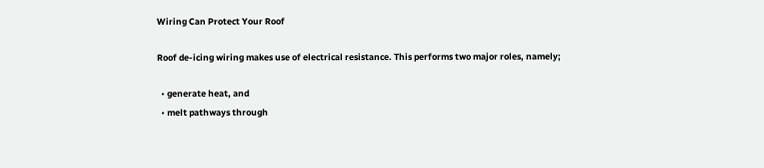Wiring Can Protect Your Roof

Roof de-icing wiring makes use of electrical resistance. This performs two major roles, namely;

  • generate heat, and
  • melt pathways through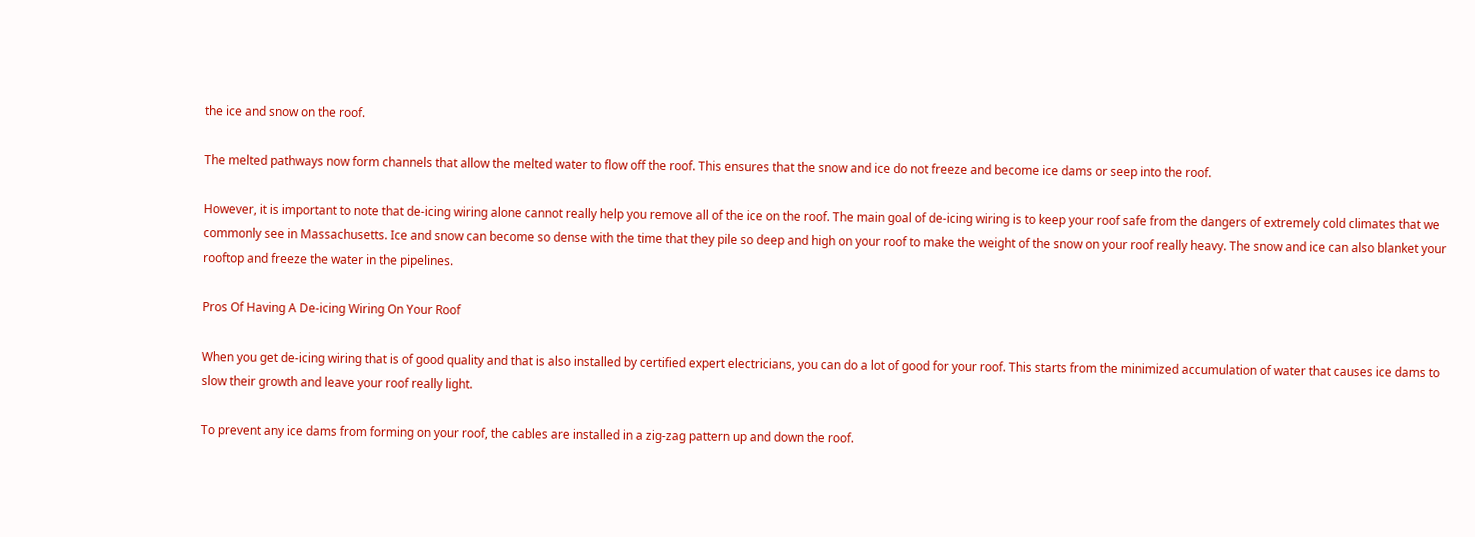the ice and snow on the roof.

The melted pathways now form channels that allow the melted water to flow off the roof. This ensures that the snow and ice do not freeze and become ice dams or seep into the roof.

However, it is important to note that de-icing wiring alone cannot really help you remove all of the ice on the roof. The main goal of de-icing wiring is to keep your roof safe from the dangers of extremely cold climates that we commonly see in Massachusetts. Ice and snow can become so dense with the time that they pile so deep and high on your roof to make the weight of the snow on your roof really heavy. The snow and ice can also blanket your rooftop and freeze the water in the pipelines.

Pros Of Having A De-icing Wiring On Your Roof

When you get de-icing wiring that is of good quality and that is also installed by certified expert electricians, you can do a lot of good for your roof. This starts from the minimized accumulation of water that causes ice dams to slow their growth and leave your roof really light.

To prevent any ice dams from forming on your roof, the cables are installed in a zig-zag pattern up and down the roof.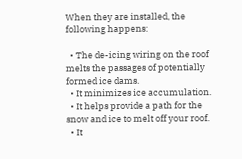When they are installed, the following happens:

  • The de-icing wiring on the roof melts the passages of potentially formed ice dams.
  • It minimizes ice accumulation.
  • It helps provide a path for the snow and ice to melt off your roof.
  • It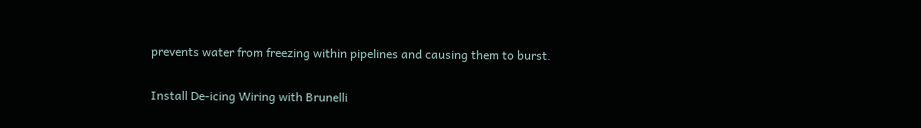prevents water from freezing within pipelines and causing them to burst.

Install De-icing Wiring with Brunelli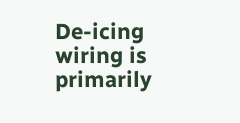De-icing wiring is primarily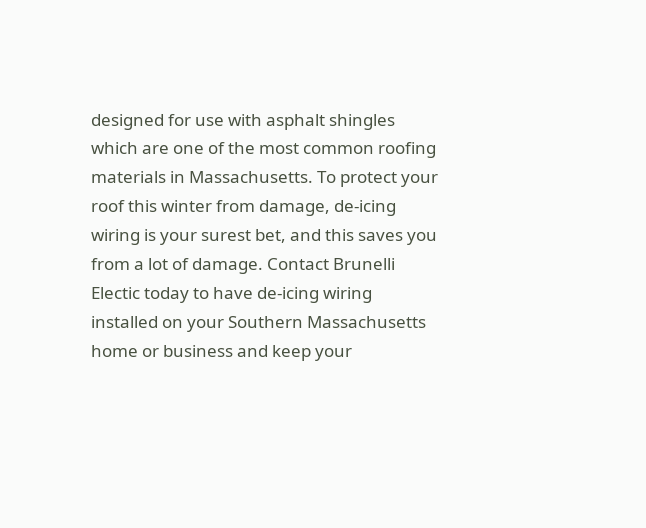designed for use with asphalt shingles which are one of the most common roofing materials in Massachusetts. To protect your roof this winter from damage, de-icing wiring is your surest bet, and this saves you from a lot of damage. Contact Brunelli Electic today to have de-icing wiring installed on your Southern Massachusetts home or business and keep your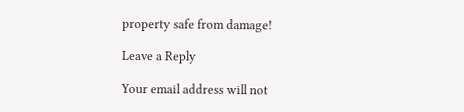property safe from damage!

Leave a Reply

Your email address will not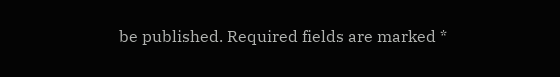be published. Required fields are marked *